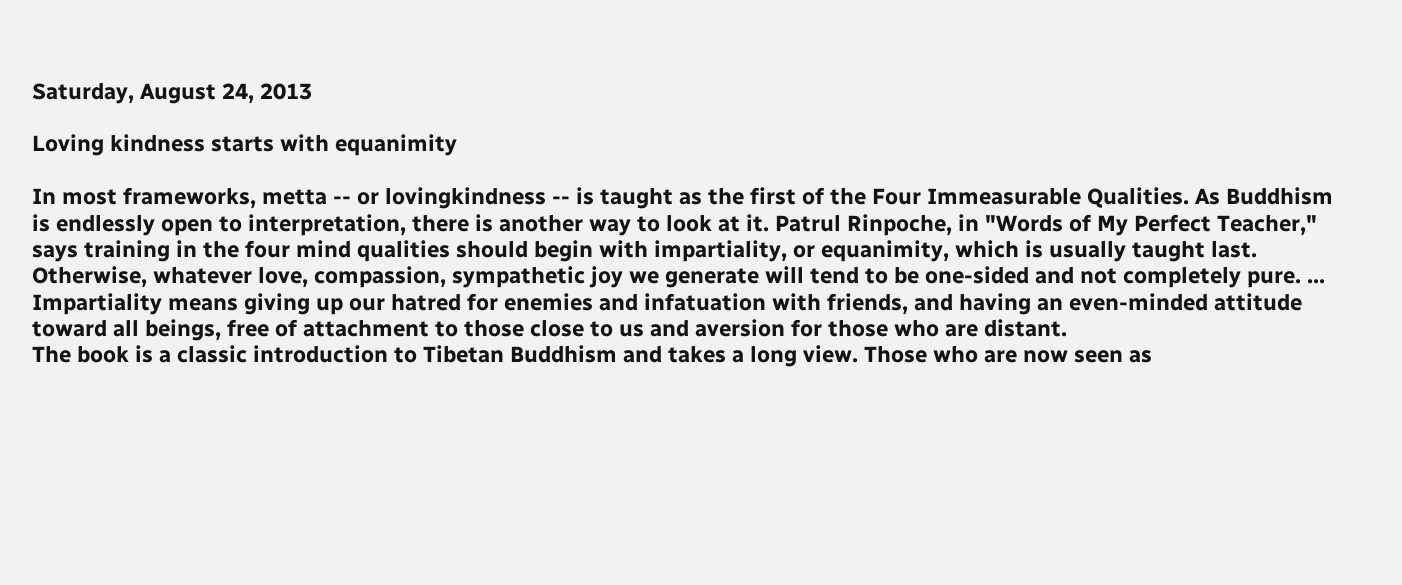Saturday, August 24, 2013

Loving kindness starts with equanimity

In most frameworks, metta -- or lovingkindness -- is taught as the first of the Four Immeasurable Qualities. As Buddhism is endlessly open to interpretation, there is another way to look at it. Patrul Rinpoche, in "Words of My Perfect Teacher," says training in the four mind qualities should begin with impartiality, or equanimity, which is usually taught last.
Otherwise, whatever love, compassion, sympathetic joy we generate will tend to be one-sided and not completely pure. ... Impartiality means giving up our hatred for enemies and infatuation with friends, and having an even-minded attitude toward all beings, free of attachment to those close to us and aversion for those who are distant.
The book is a classic introduction to Tibetan Buddhism and takes a long view. Those who are now seen as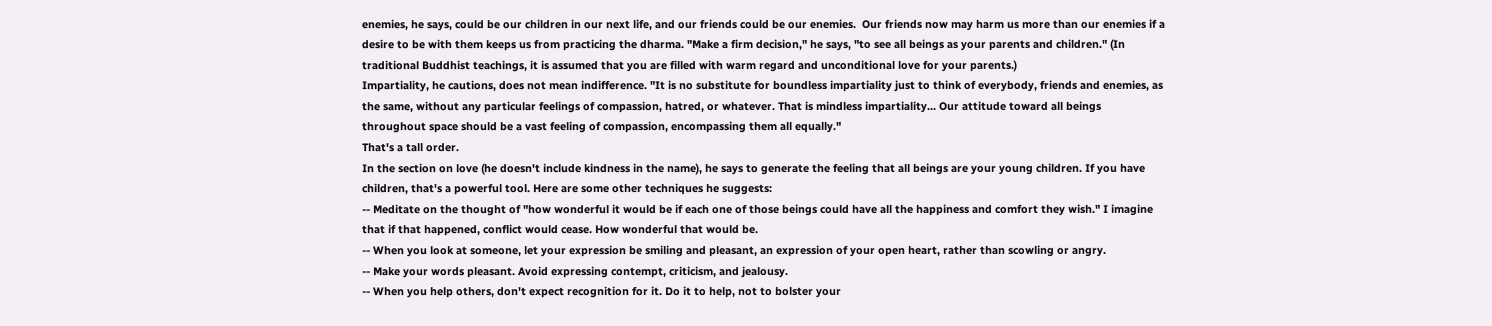enemies, he says, could be our children in our next life, and our friends could be our enemies.  Our friends now may harm us more than our enemies if a desire to be with them keeps us from practicing the dharma. "Make a firm decision," he says, "to see all beings as your parents and children." (In traditional Buddhist teachings, it is assumed that you are filled with warm regard and unconditional love for your parents.)
Impartiality, he cautions, does not mean indifference. "It is no substitute for boundless impartiality just to think of everybody, friends and enemies, as the same, without any particular feelings of compassion, hatred, or whatever. That is mindless impartiality... Our attitude toward all beings throughout space should be a vast feeling of compassion, encompassing them all equally."
That's a tall order.
In the section on love (he doesn't include kindness in the name), he says to generate the feeling that all beings are your young children. If you have children, that's a powerful tool. Here are some other techniques he suggests:
-- Meditate on the thought of "how wonderful it would be if each one of those beings could have all the happiness and comfort they wish." I imagine that if that happened, conflict would cease. How wonderful that would be.
-- When you look at someone, let your expression be smiling and pleasant, an expression of your open heart, rather than scowling or angry.
-- Make your words pleasant. Avoid expressing contempt, criticism, and jealousy.
-- When you help others, don't expect recognition for it. Do it to help, not to bolster your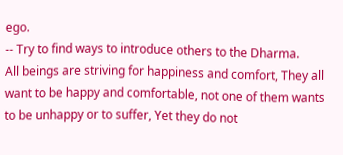ego.
-- Try to find ways to introduce others to the Dharma.
All beings are striving for happiness and comfort, They all want to be happy and comfortable, not one of them wants to be unhappy or to suffer, Yet they do not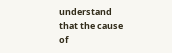understand that the cause of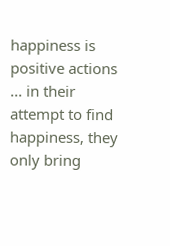happiness is positive actions ... in their attempt to find happiness, they only bring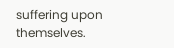suffering upon themselves.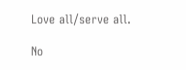Love all/serve all.

No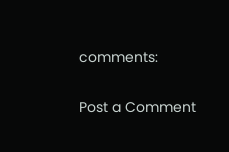comments:

Post a Comment